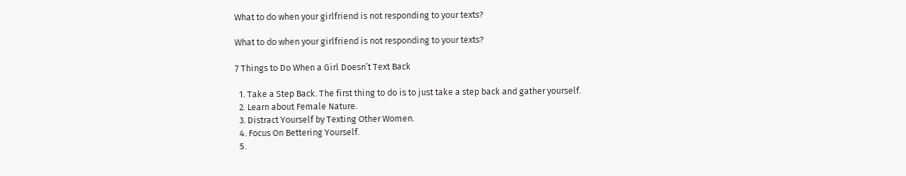What to do when your girlfriend is not responding to your texts?

What to do when your girlfriend is not responding to your texts?

7 Things to Do When a Girl Doesn’t Text Back

  1. Take a Step Back. The first thing to do is to just take a step back and gather yourself.
  2. Learn about Female Nature.
  3. Distract Yourself by Texting Other Women.
  4. Focus On Bettering Yourself.
  5.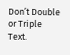Don’t Double or Triple Text.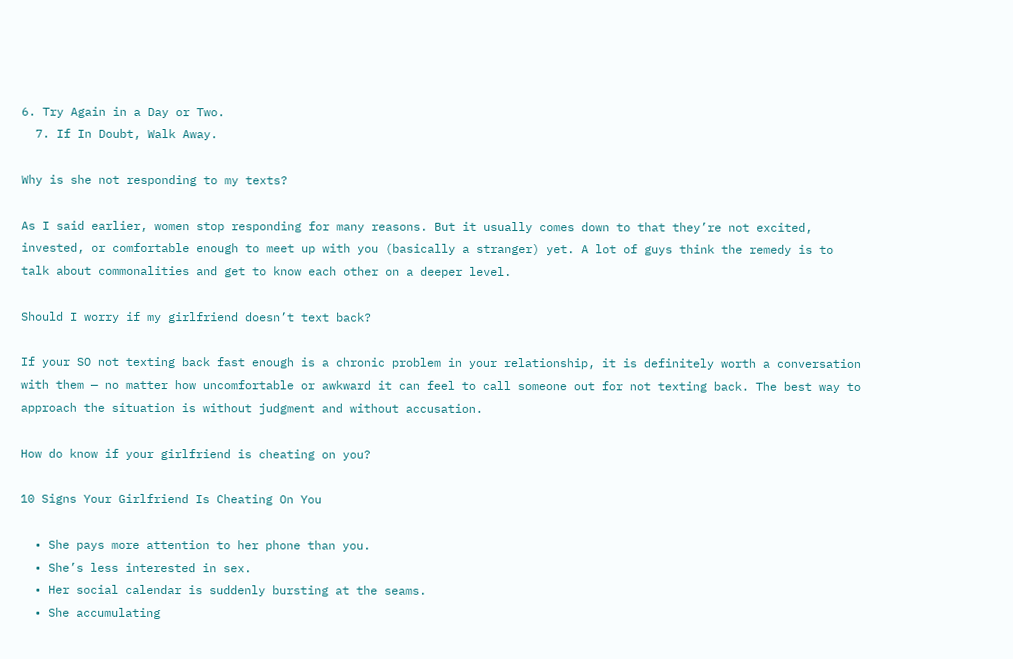6. Try Again in a Day or Two.
  7. If In Doubt, Walk Away.

Why is she not responding to my texts?

As I said earlier, women stop responding for many reasons. But it usually comes down to that they’re not excited, invested, or comfortable enough to meet up with you (basically a stranger) yet. A lot of guys think the remedy is to talk about commonalities and get to know each other on a deeper level.

Should I worry if my girlfriend doesn’t text back?

If your SO not texting back fast enough is a chronic problem in your relationship, it is definitely worth a conversation with them — no matter how uncomfortable or awkward it can feel to call someone out for not texting back. The best way to approach the situation is without judgment and without accusation.

How do know if your girlfriend is cheating on you?

10 Signs Your Girlfriend Is Cheating On You

  • She pays more attention to her phone than you.
  • She’s less interested in sex.
  • Her social calendar is suddenly bursting at the seams.
  • She accumulating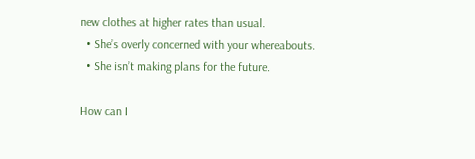new clothes at higher rates than usual.
  • She’s overly concerned with your whereabouts.
  • She isn’t making plans for the future.

How can I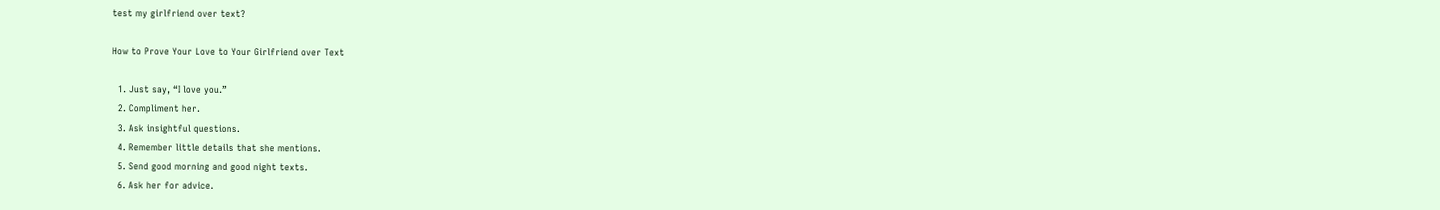test my girlfriend over text?

How to Prove Your Love to Your Girlfriend over Text

  1. Just say, “I love you.”
  2. Compliment her.
  3. Ask insightful questions.
  4. Remember little details that she mentions.
  5. Send good morning and good night texts.
  6. Ask her for advice.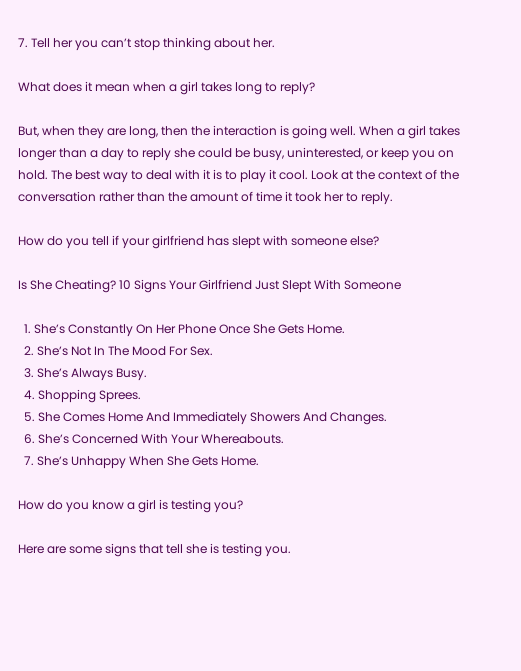7. Tell her you can’t stop thinking about her.

What does it mean when a girl takes long to reply?

But, when they are long, then the interaction is going well. When a girl takes longer than a day to reply she could be busy, uninterested, or keep you on hold. The best way to deal with it is to play it cool. Look at the context of the conversation rather than the amount of time it took her to reply.

How do you tell if your girlfriend has slept with someone else?

Is She Cheating? 10 Signs Your Girlfriend Just Slept With Someone

  1. She’s Constantly On Her Phone Once She Gets Home.
  2. She’s Not In The Mood For Sex.
  3. She’s Always Busy.
  4. Shopping Sprees.
  5. She Comes Home And Immediately Showers And Changes.
  6. She’s Concerned With Your Whereabouts.
  7. She’s Unhappy When She Gets Home.

How do you know a girl is testing you?

Here are some signs that tell she is testing you.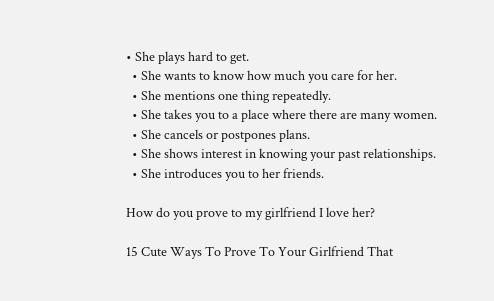• She plays hard to get.
  • She wants to know how much you care for her.
  • She mentions one thing repeatedly.
  • She takes you to a place where there are many women.
  • She cancels or postpones plans.
  • She shows interest in knowing your past relationships.
  • She introduces you to her friends.

How do you prove to my girlfriend I love her?

15 Cute Ways To Prove To Your Girlfriend That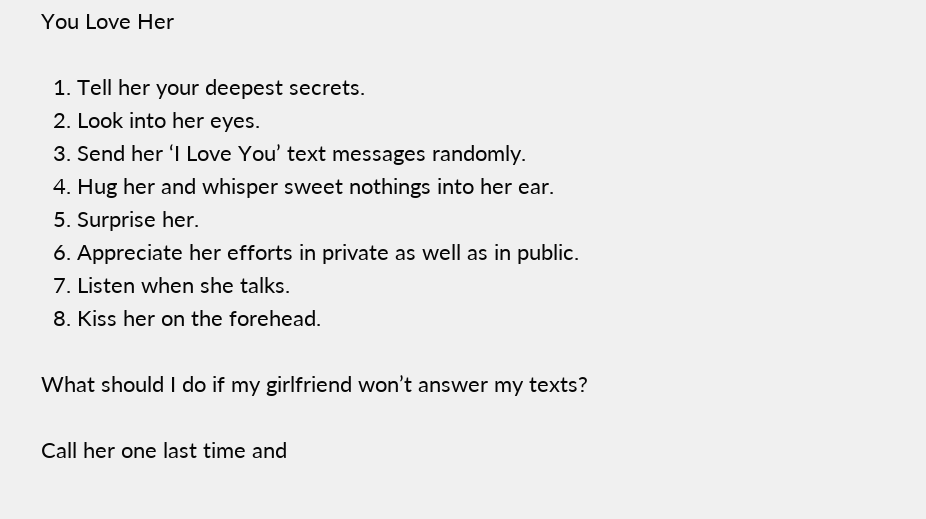You Love Her

  1. Tell her your deepest secrets.
  2. Look into her eyes.
  3. Send her ‘I Love You’ text messages randomly.
  4. Hug her and whisper sweet nothings into her ear.
  5. Surprise her.
  6. Appreciate her efforts in private as well as in public.
  7. Listen when she talks.
  8. Kiss her on the forehead.

What should I do if my girlfriend won’t answer my texts?

Call her one last time and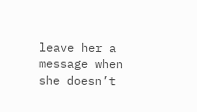leave her a message when she doesn’t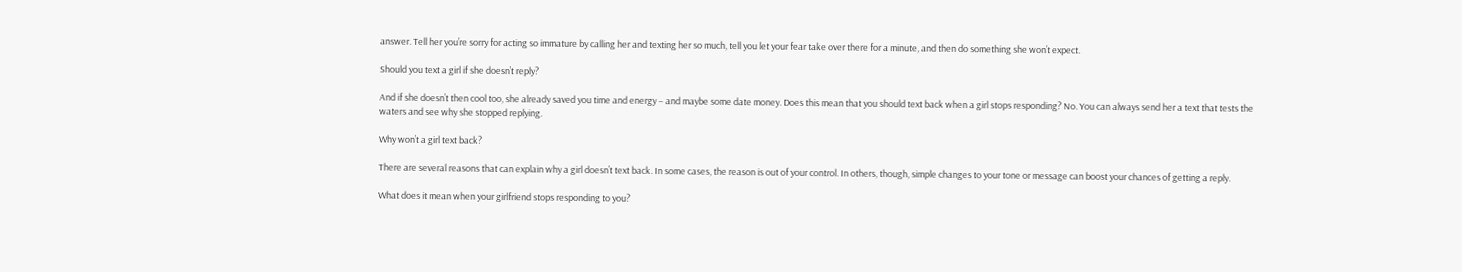answer. Tell her you’re sorry for acting so immature by calling her and texting her so much, tell you let your fear take over there for a minute, and then do something she won’t expect.

Should you text a girl if she doesn’t reply?

And if she doesn’t then cool too, she already saved you time and energy – and maybe some date money. Does this mean that you should text back when a girl stops responding? No. You can always send her a text that tests the waters and see why she stopped replying.

Why won’t a girl text back?

There are several reasons that can explain why a girl doesn’t text back. In some cases, the reason is out of your control. In others, though, simple changes to your tone or message can boost your chances of getting a reply.

What does it mean when your girlfriend stops responding to you?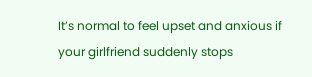It’s normal to feel upset and anxious if your girlfriend suddenly stops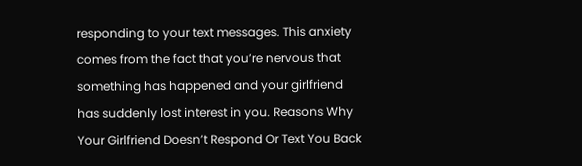responding to your text messages. This anxiety comes from the fact that you’re nervous that something has happened and your girlfriend has suddenly lost interest in you. Reasons Why Your Girlfriend Doesn’t Respond Or Text You Back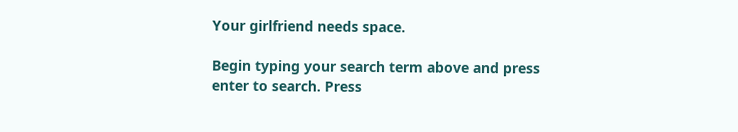Your girlfriend needs space.

Begin typing your search term above and press enter to search. Press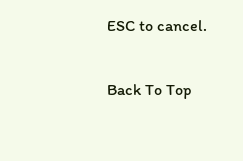ESC to cancel.

Back To Top